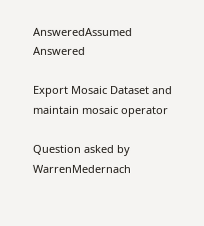AnsweredAssumed Answered

Export Mosaic Dataset and maintain mosaic operator

Question asked by WarrenMedernach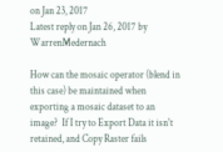on Jan 23, 2017
Latest reply on Jan 26, 2017 by WarrenMedernach

How can the mosaic operator (blend in this case) be maintained when exporting a mosaic dataset to an image?  If I try to Export Data it isn't retained, and Copy Raster fails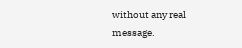without any real message.